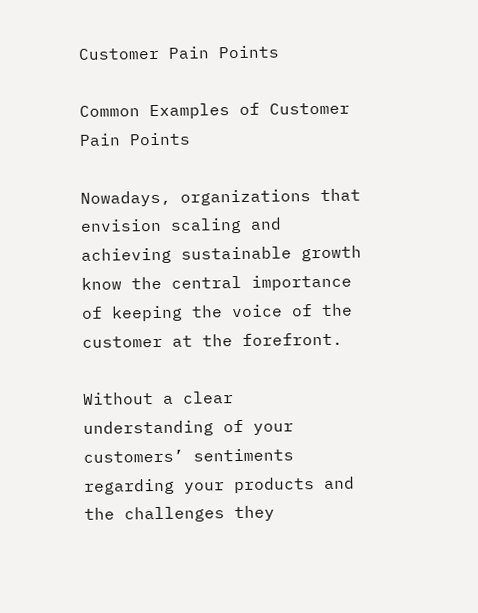Customer Pain Points

Common Examples of Customer Pain Points

Nowadays, organizations that envision scaling and achieving sustainable growth know the central importance of keeping the voice of the customer at the forefront.

Without a clear understanding of your customers’ sentiments regarding your products and the challenges they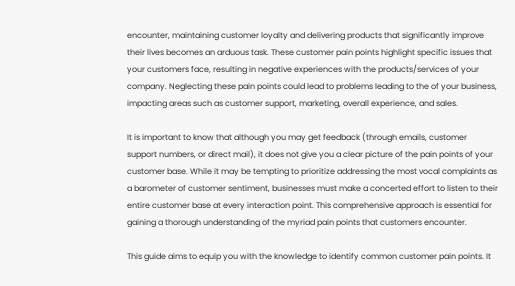encounter, maintaining customer loyalty and delivering products that significantly improve their lives becomes an arduous task. These customer pain points highlight specific issues that your customers face, resulting in negative experiences with the products/services of your company. Neglecting these pain points could lead to problems leading to the of your business, impacting areas such as customer support, marketing, overall experience, and sales.

It is important to know that although you may get feedback (through emails, customer support numbers, or direct mail), it does not give you a clear picture of the pain points of your customer base. While it may be tempting to prioritize addressing the most vocal complaints as a barometer of customer sentiment, businesses must make a concerted effort to listen to their entire customer base at every interaction point. This comprehensive approach is essential for gaining a thorough understanding of the myriad pain points that customers encounter.

This guide aims to equip you with the knowledge to identify common customer pain points. It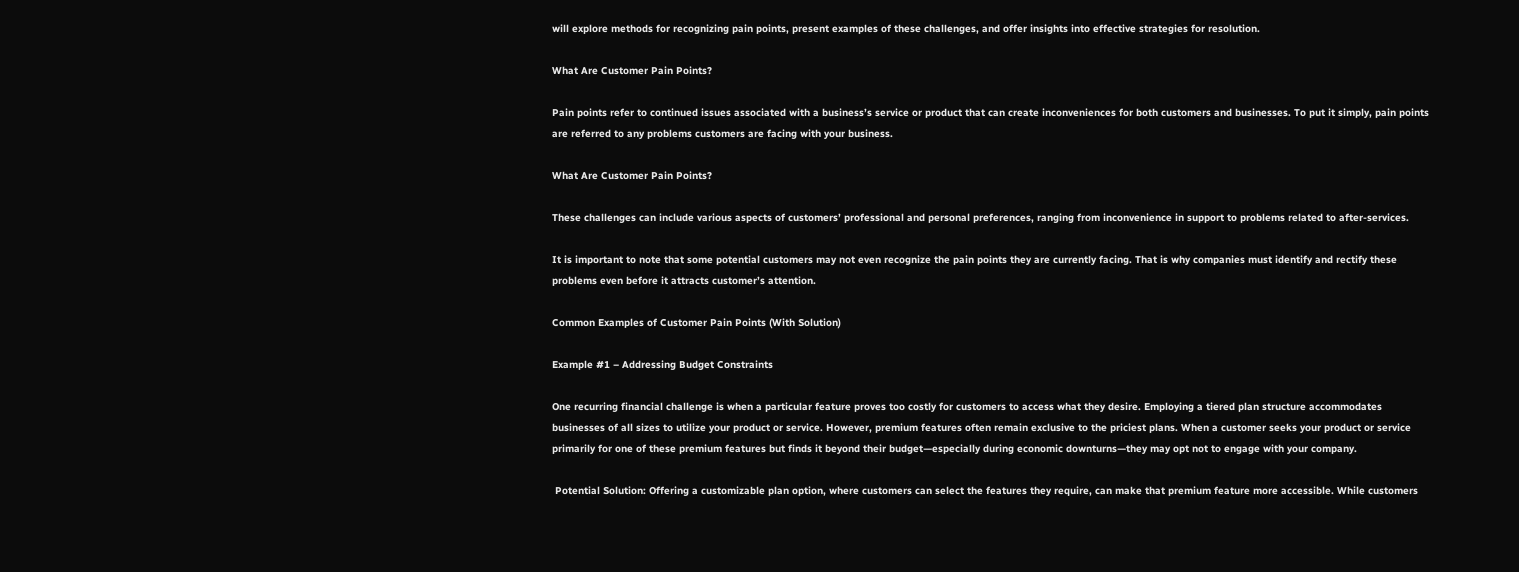will explore methods for recognizing pain points, present examples of these challenges, and offer insights into effective strategies for resolution.

What Are Customer Pain Points?

Pain points refer to continued issues associated with a business’s service or product that can create inconveniences for both customers and businesses. To put it simply, pain points are referred to any problems customers are facing with your business.

What Are Customer Pain Points?

These challenges can include various aspects of customers’ professional and personal preferences, ranging from inconvenience in support to problems related to after-services.

It is important to note that some potential customers may not even recognize the pain points they are currently facing. That is why companies must identify and rectify these problems even before it attracts customer’s attention.

Common Examples of Customer Pain Points (With Solution)

Example #1 – Addressing Budget Constraints

One recurring financial challenge is when a particular feature proves too costly for customers to access what they desire. Employing a tiered plan structure accommodates businesses of all sizes to utilize your product or service. However, premium features often remain exclusive to the priciest plans. When a customer seeks your product or service primarily for one of these premium features but finds it beyond their budget—especially during economic downturns—they may opt not to engage with your company.

 Potential Solution: Offering a customizable plan option, where customers can select the features they require, can make that premium feature more accessible. While customers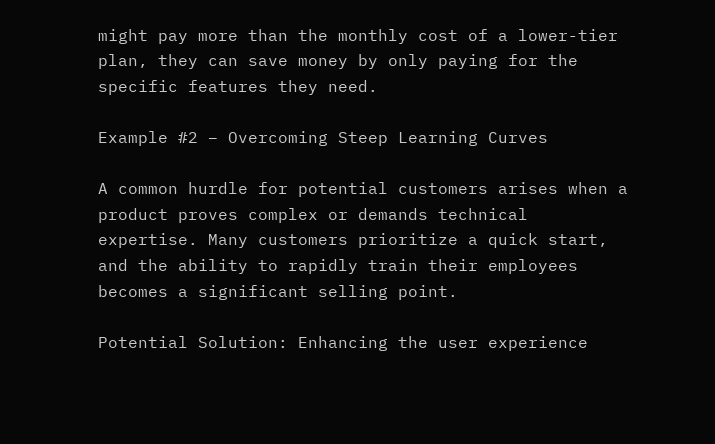might pay more than the monthly cost of a lower-tier plan, they can save money by only paying for the specific features they need.

Example #2 – Overcoming Steep Learning Curves

A common hurdle for potential customers arises when a product proves complex or demands technical expertise. Many customers prioritize a quick start, and the ability to rapidly train their employees becomes a significant selling point.

Potential Solution: Enhancing the user experience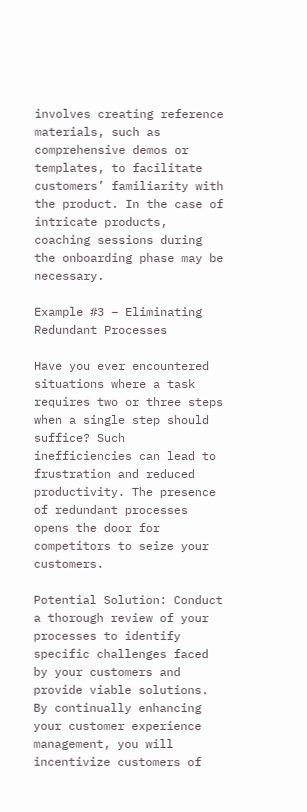involves creating reference materials, such as comprehensive demos or templates, to facilitate customers’ familiarity with the product. In the case of intricate products, coaching sessions during the onboarding phase may be necessary.

Example #3 – Eliminating Redundant Processes

Have you ever encountered situations where a task requires two or three steps when a single step should suffice? Such inefficiencies can lead to frustration and reduced productivity. The presence of redundant processes opens the door for competitors to seize your customers.

Potential Solution: Conduct a thorough review of your processes to identify specific challenges faced by your customers and provide viable solutions. By continually enhancing your customer experience management, you will incentivize customers of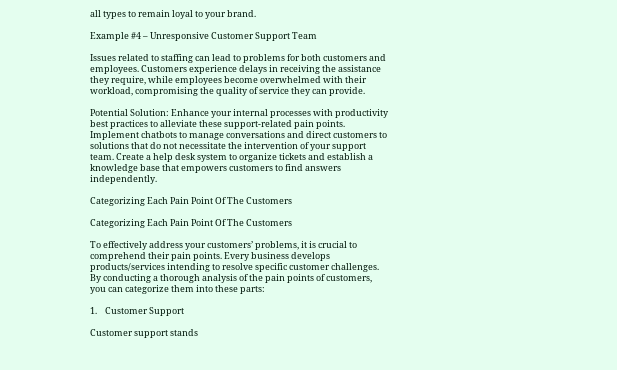all types to remain loyal to your brand.

Example #4 – Unresponsive Customer Support Team

Issues related to staffing can lead to problems for both customers and employees. Customers experience delays in receiving the assistance they require, while employees become overwhelmed with their workload, compromising the quality of service they can provide.

Potential Solution: Enhance your internal processes with productivity best practices to alleviate these support-related pain points. Implement chatbots to manage conversations and direct customers to solutions that do not necessitate the intervention of your support team. Create a help desk system to organize tickets and establish a knowledge base that empowers customers to find answers independently.

Categorizing Each Pain Point Of The Customers

Categorizing Each Pain Point Of The Customers

To effectively address your customers’ problems, it is crucial to comprehend their pain points. Every business develops products/services intending to resolve specific customer challenges. By conducting a thorough analysis of the pain points of customers, you can categorize them into these parts:

1.    Customer Support

Customer support stands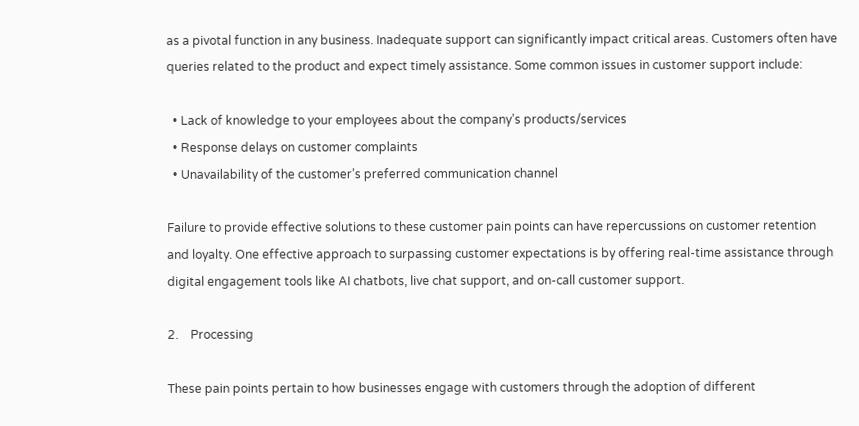as a pivotal function in any business. Inadequate support can significantly impact critical areas. Customers often have queries related to the product and expect timely assistance. Some common issues in customer support include:

  • Lack of knowledge to your employees about the company’s products/services
  • Response delays on customer complaints
  • Unavailability of the customer’s preferred communication channel

Failure to provide effective solutions to these customer pain points can have repercussions on customer retention and loyalty. One effective approach to surpassing customer expectations is by offering real-time assistance through digital engagement tools like AI chatbots, live chat support, and on-call customer support.

2.    Processing

These pain points pertain to how businesses engage with customers through the adoption of different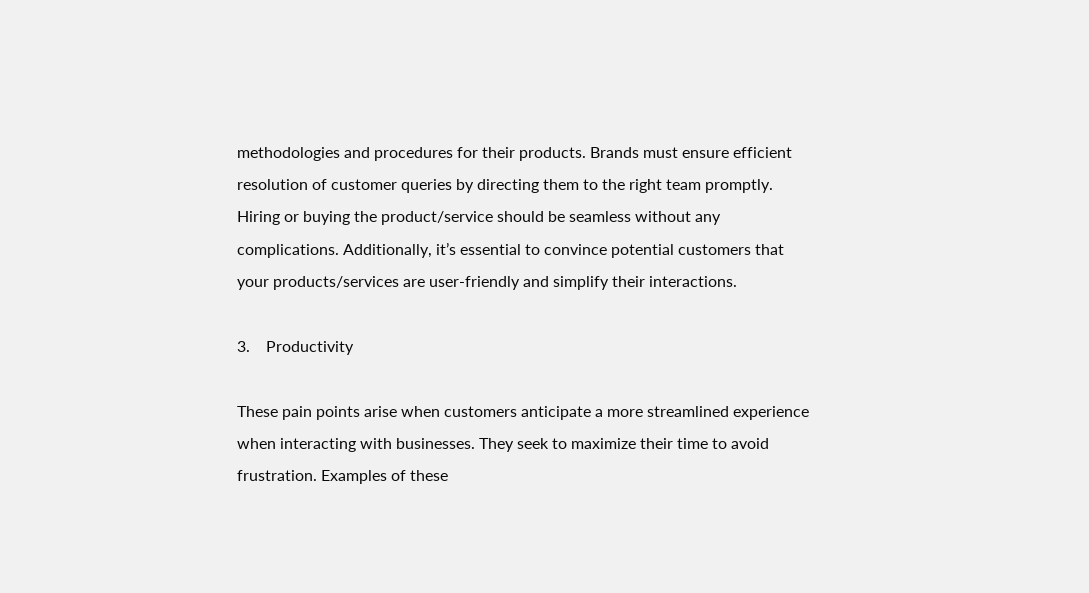methodologies and procedures for their products. Brands must ensure efficient resolution of customer queries by directing them to the right team promptly. Hiring or buying the product/service should be seamless without any complications. Additionally, it’s essential to convince potential customers that your products/services are user-friendly and simplify their interactions.

3.    Productivity

These pain points arise when customers anticipate a more streamlined experience when interacting with businesses. They seek to maximize their time to avoid frustration. Examples of these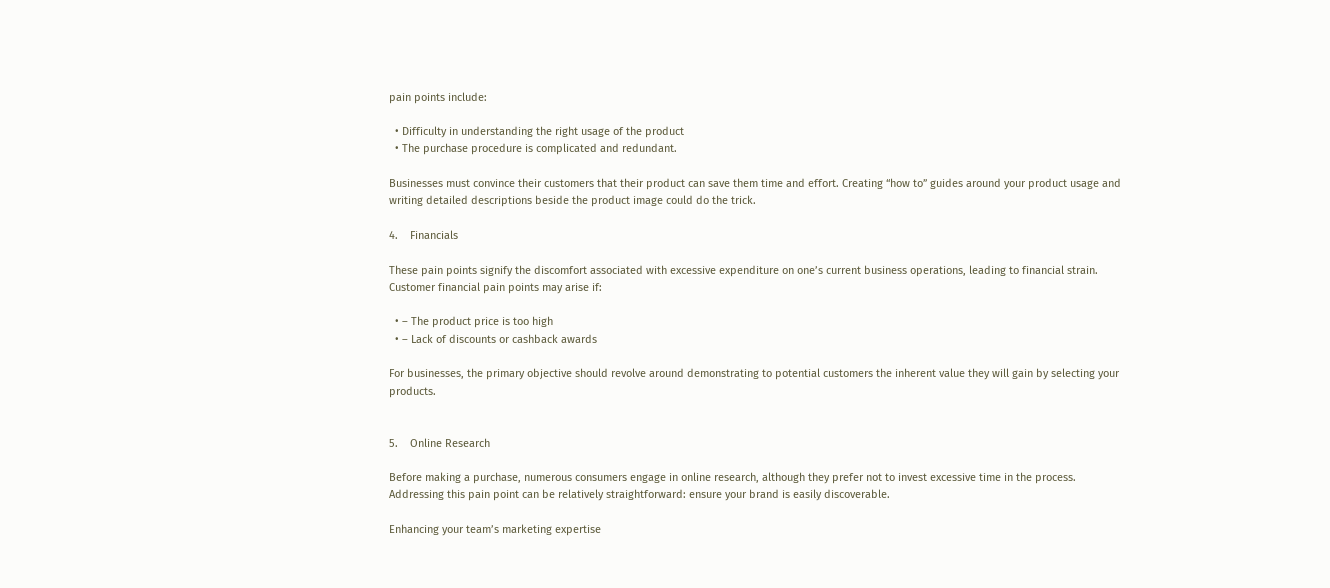pain points include:

  • Difficulty in understanding the right usage of the product
  • The purchase procedure is complicated and redundant.

Businesses must convince their customers that their product can save them time and effort. Creating “how to” guides around your product usage and writing detailed descriptions beside the product image could do the trick.

4.    Financials

These pain points signify the discomfort associated with excessive expenditure on one’s current business operations, leading to financial strain. Customer financial pain points may arise if:

  • – The product price is too high
  • – Lack of discounts or cashback awards

For businesses, the primary objective should revolve around demonstrating to potential customers the inherent value they will gain by selecting your products.


5.    Online Research

Before making a purchase, numerous consumers engage in online research, although they prefer not to invest excessive time in the process. Addressing this pain point can be relatively straightforward: ensure your brand is easily discoverable.

Enhancing your team’s marketing expertise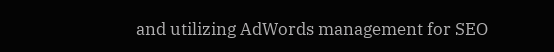and utilizing AdWords management for SEO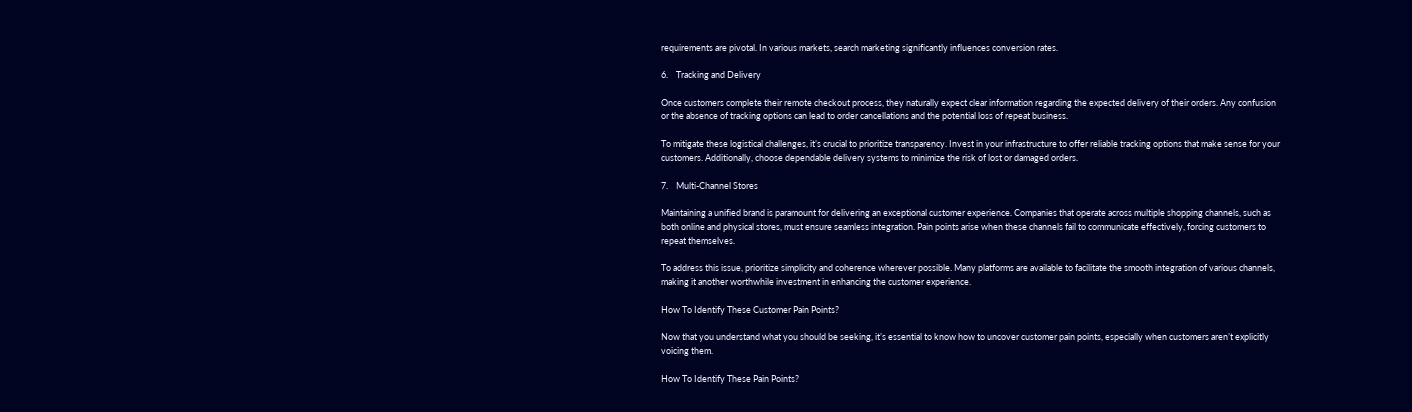requirements are pivotal. In various markets, search marketing significantly influences conversion rates.

6.    Tracking and Delivery

Once customers complete their remote checkout process, they naturally expect clear information regarding the expected delivery of their orders. Any confusion or the absence of tracking options can lead to order cancellations and the potential loss of repeat business.

To mitigate these logistical challenges, it’s crucial to prioritize transparency. Invest in your infrastructure to offer reliable tracking options that make sense for your customers. Additionally, choose dependable delivery systems to minimize the risk of lost or damaged orders.

7.    Multi-Channel Stores

Maintaining a unified brand is paramount for delivering an exceptional customer experience. Companies that operate across multiple shopping channels, such as both online and physical stores, must ensure seamless integration. Pain points arise when these channels fail to communicate effectively, forcing customers to repeat themselves.

To address this issue, prioritize simplicity and coherence wherever possible. Many platforms are available to facilitate the smooth integration of various channels, making it another worthwhile investment in enhancing the customer experience.

How To Identify These Customer Pain Points?

Now that you understand what you should be seeking, it’s essential to know how to uncover customer pain points, especially when customers aren’t explicitly voicing them.

How To Identify These Pain Points?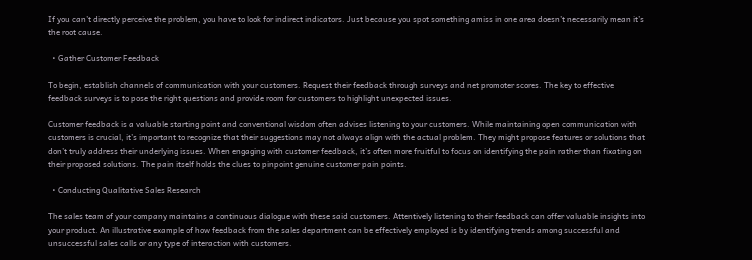If you can’t directly perceive the problem, you have to look for indirect indicators. Just because you spot something amiss in one area doesn’t necessarily mean it’s the root cause.

  • Gather Customer Feedback

To begin, establish channels of communication with your customers. Request their feedback through surveys and net promoter scores. The key to effective feedback surveys is to pose the right questions and provide room for customers to highlight unexpected issues.

Customer feedback is a valuable starting point and conventional wisdom often advises listening to your customers. While maintaining open communication with customers is crucial, it’s important to recognize that their suggestions may not always align with the actual problem. They might propose features or solutions that don’t truly address their underlying issues. When engaging with customer feedback, it’s often more fruitful to focus on identifying the pain rather than fixating on their proposed solutions. The pain itself holds the clues to pinpoint genuine customer pain points.

  • Conducting Qualitative Sales Research

The sales team of your company maintains a continuous dialogue with these said customers. Attentively listening to their feedback can offer valuable insights into your product. An illustrative example of how feedback from the sales department can be effectively employed is by identifying trends among successful and unsuccessful sales calls or any type of interaction with customers.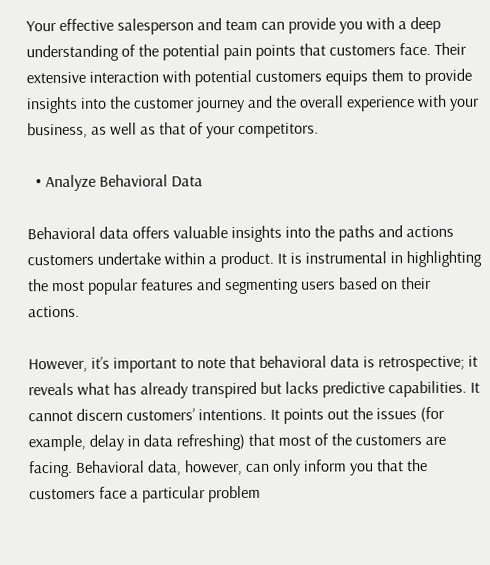Your effective salesperson and team can provide you with a deep understanding of the potential pain points that customers face. Their extensive interaction with potential customers equips them to provide insights into the customer journey and the overall experience with your business, as well as that of your competitors.

  • Analyze Behavioral Data

Behavioral data offers valuable insights into the paths and actions customers undertake within a product. It is instrumental in highlighting the most popular features and segmenting users based on their actions.

However, it’s important to note that behavioral data is retrospective; it reveals what has already transpired but lacks predictive capabilities. It cannot discern customers’ intentions. It points out the issues (for example, delay in data refreshing) that most of the customers are facing. Behavioral data, however, can only inform you that the customers face a particular problem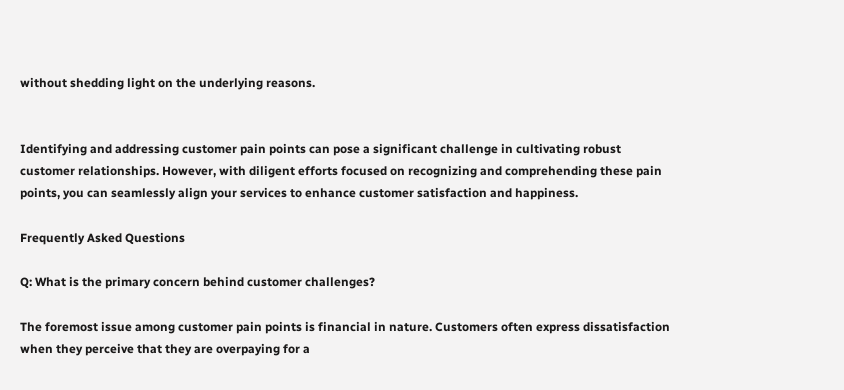without shedding light on the underlying reasons.


Identifying and addressing customer pain points can pose a significant challenge in cultivating robust customer relationships. However, with diligent efforts focused on recognizing and comprehending these pain points, you can seamlessly align your services to enhance customer satisfaction and happiness.

Frequently Asked Questions

Q: What is the primary concern behind customer challenges?

The foremost issue among customer pain points is financial in nature. Customers often express dissatisfaction when they perceive that they are overpaying for a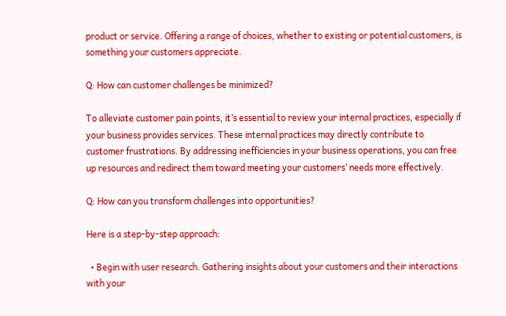product or service. Offering a range of choices, whether to existing or potential customers, is something your customers appreciate.

Q: How can customer challenges be minimized?

To alleviate customer pain points, it’s essential to review your internal practices, especially if your business provides services. These internal practices may directly contribute to customer frustrations. By addressing inefficiencies in your business operations, you can free up resources and redirect them toward meeting your customers’ needs more effectively.

Q: How can you transform challenges into opportunities?

Here is a step-by-step approach:

  • Begin with user research. Gathering insights about your customers and their interactions with your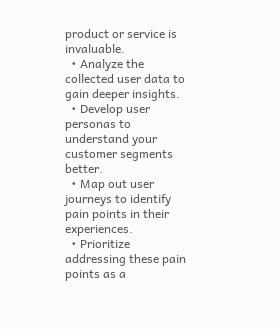product or service is invaluable.
  • Analyze the collected user data to gain deeper insights.
  • Develop user personas to understand your customer segments better.
  • Map out user journeys to identify pain points in their experiences.
  • Prioritize addressing these pain points as a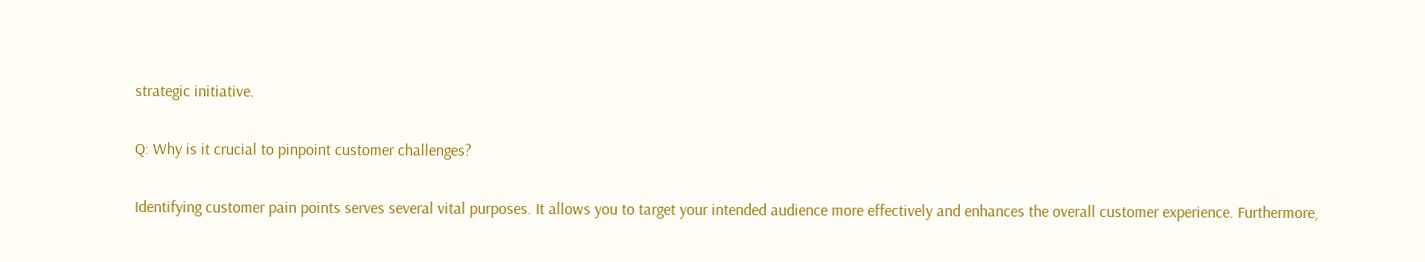strategic initiative.

Q: Why is it crucial to pinpoint customer challenges?

Identifying customer pain points serves several vital purposes. It allows you to target your intended audience more effectively and enhances the overall customer experience. Furthermore,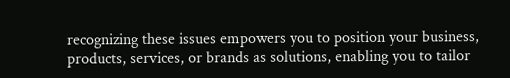recognizing these issues empowers you to position your business, products, services, or brands as solutions, enabling you to tailor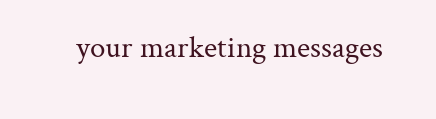your marketing messages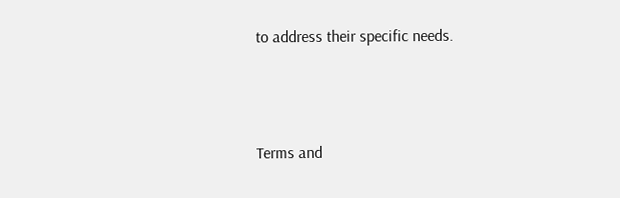to address their specific needs.



Terms and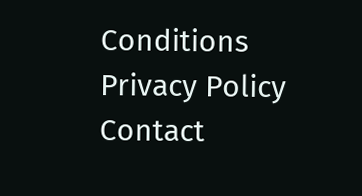Conditions      Privacy Policy      Contact